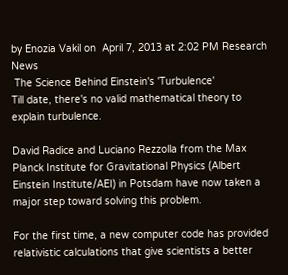by Enozia Vakil on  April 7, 2013 at 2:02 PM Research News
 The Science Behind Einstein's 'Turbulence'
Till date, there's no valid mathematical theory to explain turbulence.

David Radice and Luciano Rezzolla from the Max Planck Institute for Gravitational Physics (Albert Einstein Institute/AEI) in Potsdam have now taken a major step toward solving this problem.

For the first time, a new computer code has provided relativistic calculations that give scientists a better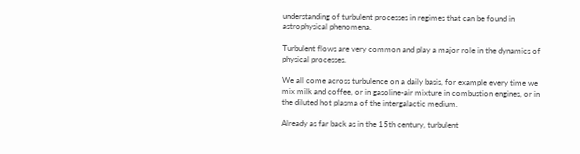understanding of turbulent processes in regimes that can be found in astrophysical phenomena.

Turbulent flows are very common and play a major role in the dynamics of physical processes.

We all come across turbulence on a daily basis, for example every time we mix milk and coffee, or in gasoline-air mixture in combustion engines, or in the diluted hot plasma of the intergalactic medium.

Already as far back as in the 15th century, turbulent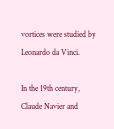vortices were studied by Leonardo da Vinci.

In the 19th century, Claude Navier and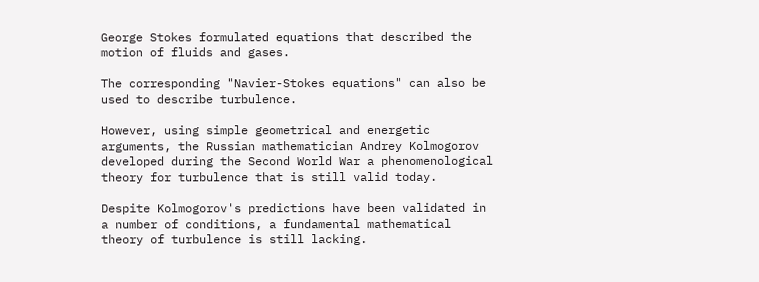George Stokes formulated equations that described the motion of fluids and gases.

The corresponding "Navier-Stokes equations" can also be used to describe turbulence.

However, using simple geometrical and energetic arguments, the Russian mathematician Andrey Kolmogorov developed during the Second World War a phenomenological theory for turbulence that is still valid today.

Despite Kolmogorov's predictions have been validated in a number of conditions, a fundamental mathematical theory of turbulence is still lacking.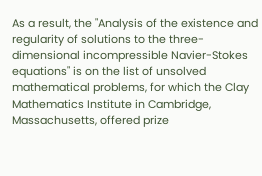As a result, the "Analysis of the existence and regularity of solutions to the three-dimensional incompressible Navier-Stokes equations" is on the list of unsolved mathematical problems, for which the Clay Mathematics Institute in Cambridge, Massachusetts, offered prize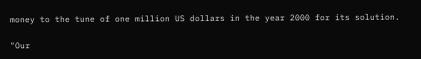money to the tune of one million US dollars in the year 2000 for its solution.

"Our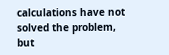calculations have not solved the problem, but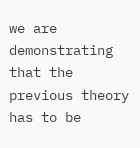we are demonstrating that the previous theory has to be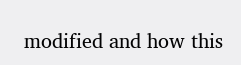modified and how this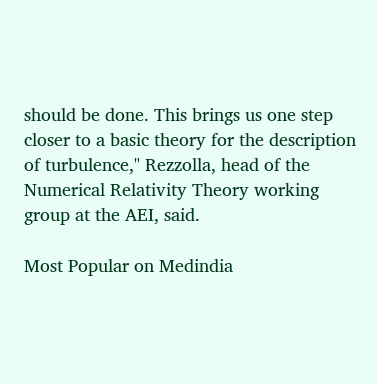should be done. This brings us one step closer to a basic theory for the description of turbulence," Rezzolla, head of the Numerical Relativity Theory working group at the AEI, said.

Most Popular on Medindia